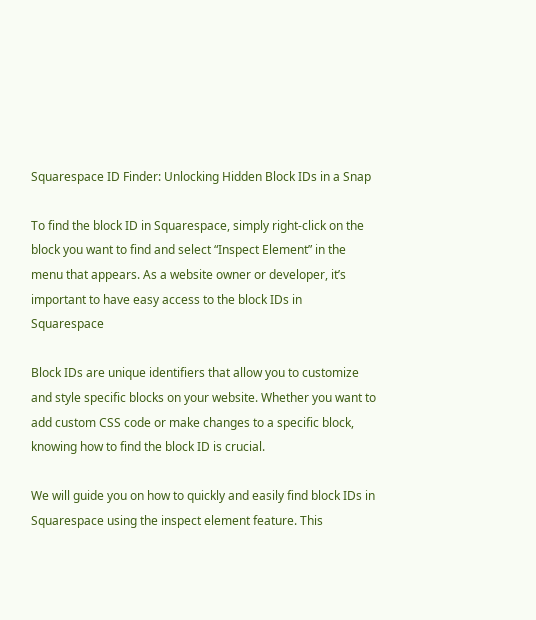Squarespace ID Finder: Unlocking Hidden Block IDs in a Snap

To find the block ID in Squarespace, simply right-click on the block you want to find and select “Inspect Element” in the menu that appears. As a website owner or developer, it’s important to have easy access to the block IDs in Squarespace

Block IDs are unique identifiers that allow you to customize and style specific blocks on your website. Whether you want to add custom CSS code or make changes to a specific block, knowing how to find the block ID is crucial.

We will guide you on how to quickly and easily find block IDs in Squarespace using the inspect element feature. This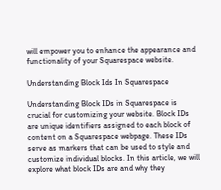will empower you to enhance the appearance and functionality of your Squarespace website.

Understanding Block Ids In Squarespace

Understanding Block IDs in Squarespace is crucial for customizing your website. Block IDs are unique identifiers assigned to each block of content on a Squarespace webpage. These IDs serve as markers that can be used to style and customize individual blocks. In this article, we will explore what block IDs are and why they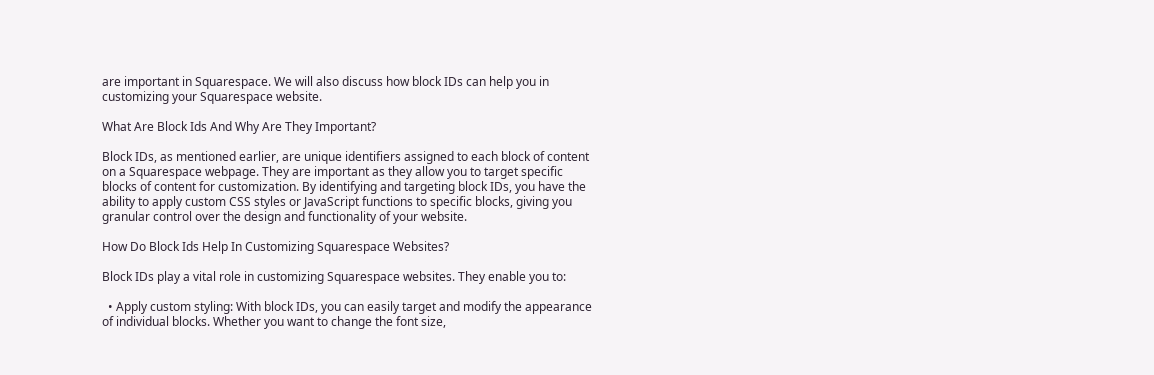are important in Squarespace. We will also discuss how block IDs can help you in customizing your Squarespace website.

What Are Block Ids And Why Are They Important?

Block IDs, as mentioned earlier, are unique identifiers assigned to each block of content on a Squarespace webpage. They are important as they allow you to target specific blocks of content for customization. By identifying and targeting block IDs, you have the ability to apply custom CSS styles or JavaScript functions to specific blocks, giving you granular control over the design and functionality of your website.

How Do Block Ids Help In Customizing Squarespace Websites?

Block IDs play a vital role in customizing Squarespace websites. They enable you to:

  • Apply custom styling: With block IDs, you can easily target and modify the appearance of individual blocks. Whether you want to change the font size,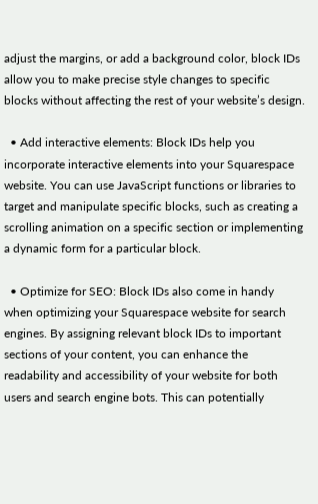adjust the margins, or add a background color, block IDs allow you to make precise style changes to specific blocks without affecting the rest of your website’s design.

  • Add interactive elements: Block IDs help you incorporate interactive elements into your Squarespace website. You can use JavaScript functions or libraries to target and manipulate specific blocks, such as creating a scrolling animation on a specific section or implementing a dynamic form for a particular block.

  • Optimize for SEO: Block IDs also come in handy when optimizing your Squarespace website for search engines. By assigning relevant block IDs to important sections of your content, you can enhance the readability and accessibility of your website for both users and search engine bots. This can potentially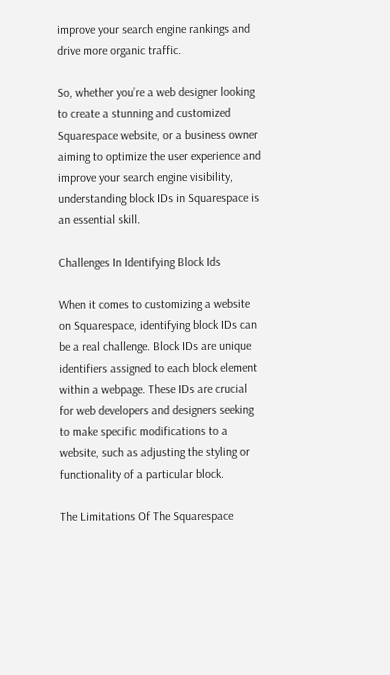improve your search engine rankings and drive more organic traffic.

So, whether you’re a web designer looking to create a stunning and customized Squarespace website, or a business owner aiming to optimize the user experience and improve your search engine visibility, understanding block IDs in Squarespace is an essential skill.

Challenges In Identifying Block Ids

When it comes to customizing a website on Squarespace, identifying block IDs can be a real challenge. Block IDs are unique identifiers assigned to each block element within a webpage. These IDs are crucial for web developers and designers seeking to make specific modifications to a website, such as adjusting the styling or functionality of a particular block.

The Limitations Of The Squarespace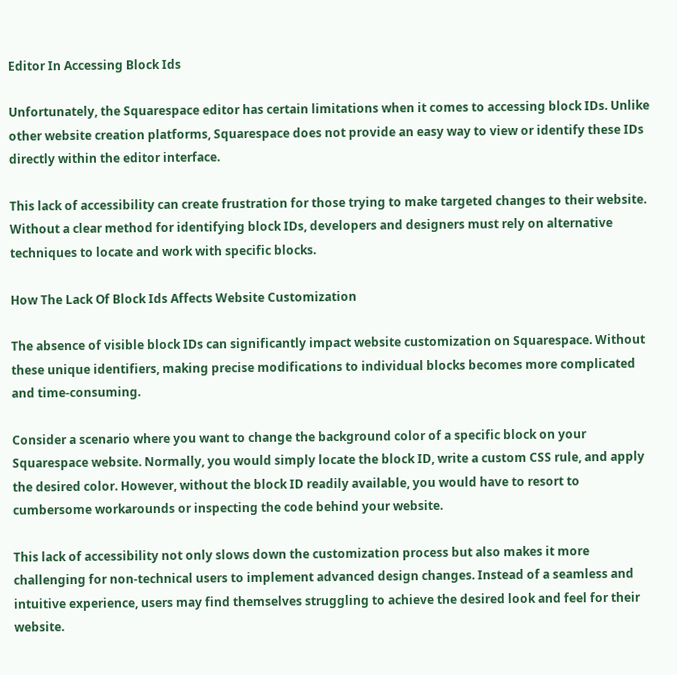Editor In Accessing Block Ids

Unfortunately, the Squarespace editor has certain limitations when it comes to accessing block IDs. Unlike other website creation platforms, Squarespace does not provide an easy way to view or identify these IDs directly within the editor interface.

This lack of accessibility can create frustration for those trying to make targeted changes to their website. Without a clear method for identifying block IDs, developers and designers must rely on alternative techniques to locate and work with specific blocks.

How The Lack Of Block Ids Affects Website Customization

The absence of visible block IDs can significantly impact website customization on Squarespace. Without these unique identifiers, making precise modifications to individual blocks becomes more complicated and time-consuming.

Consider a scenario where you want to change the background color of a specific block on your Squarespace website. Normally, you would simply locate the block ID, write a custom CSS rule, and apply the desired color. However, without the block ID readily available, you would have to resort to cumbersome workarounds or inspecting the code behind your website.

This lack of accessibility not only slows down the customization process but also makes it more challenging for non-technical users to implement advanced design changes. Instead of a seamless and intuitive experience, users may find themselves struggling to achieve the desired look and feel for their website.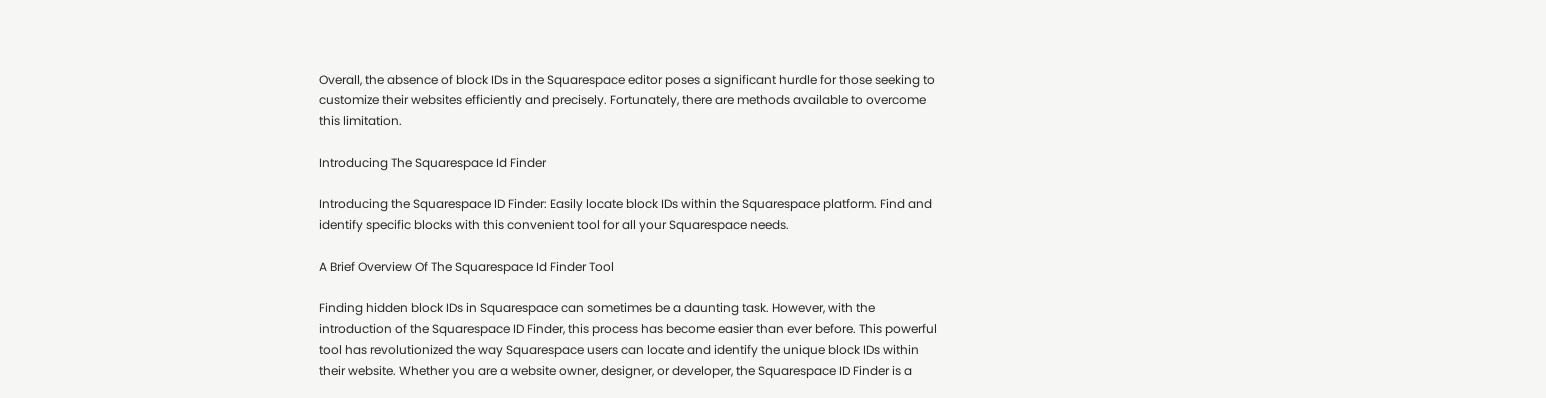Overall, the absence of block IDs in the Squarespace editor poses a significant hurdle for those seeking to customize their websites efficiently and precisely. Fortunately, there are methods available to overcome this limitation.

Introducing The Squarespace Id Finder

Introducing the Squarespace ID Finder: Easily locate block IDs within the Squarespace platform. Find and identify specific blocks with this convenient tool for all your Squarespace needs.

A Brief Overview Of The Squarespace Id Finder Tool

Finding hidden block IDs in Squarespace can sometimes be a daunting task. However, with the introduction of the Squarespace ID Finder, this process has become easier than ever before. This powerful tool has revolutionized the way Squarespace users can locate and identify the unique block IDs within their website. Whether you are a website owner, designer, or developer, the Squarespace ID Finder is a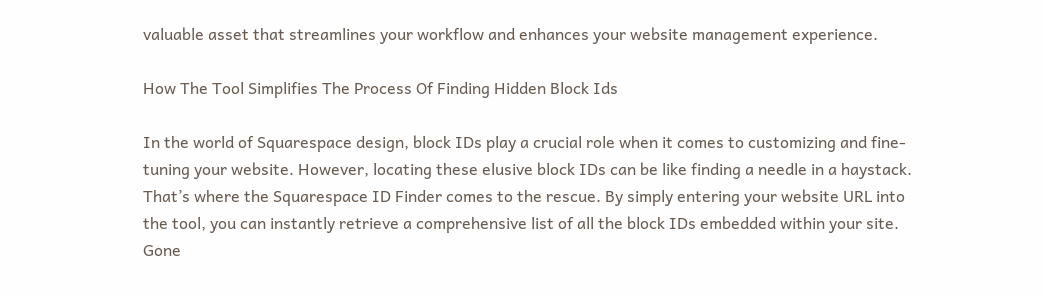valuable asset that streamlines your workflow and enhances your website management experience.

How The Tool Simplifies The Process Of Finding Hidden Block Ids

In the world of Squarespace design, block IDs play a crucial role when it comes to customizing and fine-tuning your website. However, locating these elusive block IDs can be like finding a needle in a haystack. That’s where the Squarespace ID Finder comes to the rescue. By simply entering your website URL into the tool, you can instantly retrieve a comprehensive list of all the block IDs embedded within your site. Gone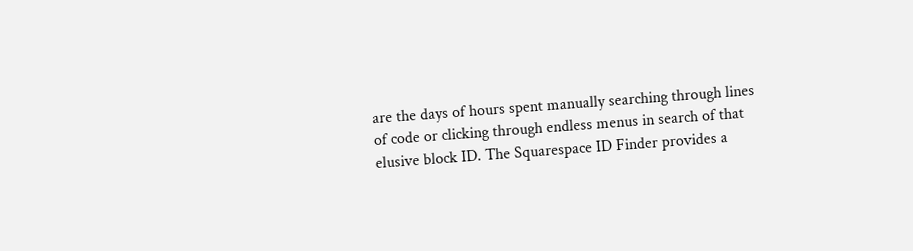are the days of hours spent manually searching through lines of code or clicking through endless menus in search of that elusive block ID. The Squarespace ID Finder provides a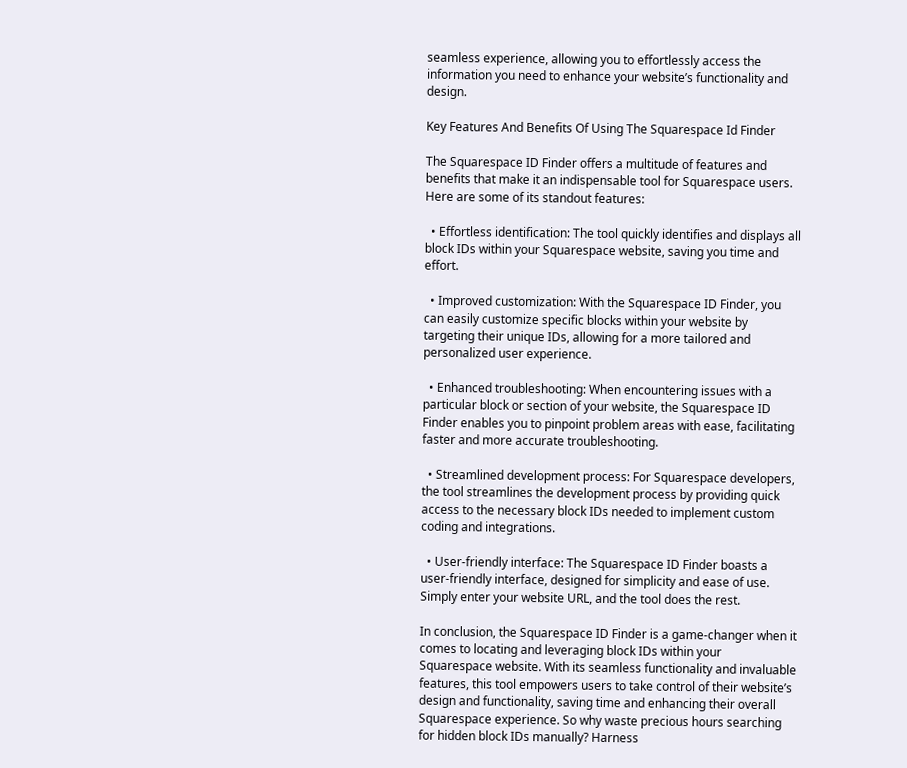seamless experience, allowing you to effortlessly access the information you need to enhance your website’s functionality and design.

Key Features And Benefits Of Using The Squarespace Id Finder

The Squarespace ID Finder offers a multitude of features and benefits that make it an indispensable tool for Squarespace users. Here are some of its standout features:

  • Effortless identification: The tool quickly identifies and displays all block IDs within your Squarespace website, saving you time and effort.

  • Improved customization: With the Squarespace ID Finder, you can easily customize specific blocks within your website by targeting their unique IDs, allowing for a more tailored and personalized user experience.

  • Enhanced troubleshooting: When encountering issues with a particular block or section of your website, the Squarespace ID Finder enables you to pinpoint problem areas with ease, facilitating faster and more accurate troubleshooting.

  • Streamlined development process: For Squarespace developers, the tool streamlines the development process by providing quick access to the necessary block IDs needed to implement custom coding and integrations.

  • User-friendly interface: The Squarespace ID Finder boasts a user-friendly interface, designed for simplicity and ease of use. Simply enter your website URL, and the tool does the rest.

In conclusion, the Squarespace ID Finder is a game-changer when it comes to locating and leveraging block IDs within your Squarespace website. With its seamless functionality and invaluable features, this tool empowers users to take control of their website’s design and functionality, saving time and enhancing their overall Squarespace experience. So why waste precious hours searching for hidden block IDs manually? Harness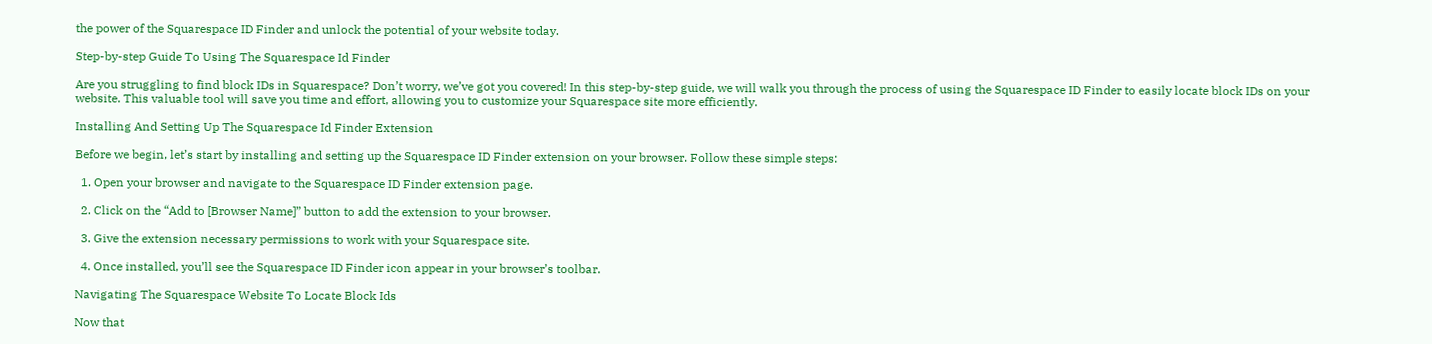the power of the Squarespace ID Finder and unlock the potential of your website today.

Step-by-step Guide To Using The Squarespace Id Finder

Are you struggling to find block IDs in Squarespace? Don’t worry, we’ve got you covered! In this step-by-step guide, we will walk you through the process of using the Squarespace ID Finder to easily locate block IDs on your website. This valuable tool will save you time and effort, allowing you to customize your Squarespace site more efficiently.

Installing And Setting Up The Squarespace Id Finder Extension

Before we begin, let’s start by installing and setting up the Squarespace ID Finder extension on your browser. Follow these simple steps:

  1. Open your browser and navigate to the Squarespace ID Finder extension page.

  2. Click on the “Add to [Browser Name]” button to add the extension to your browser.

  3. Give the extension necessary permissions to work with your Squarespace site.

  4. Once installed, you’ll see the Squarespace ID Finder icon appear in your browser’s toolbar.

Navigating The Squarespace Website To Locate Block Ids

Now that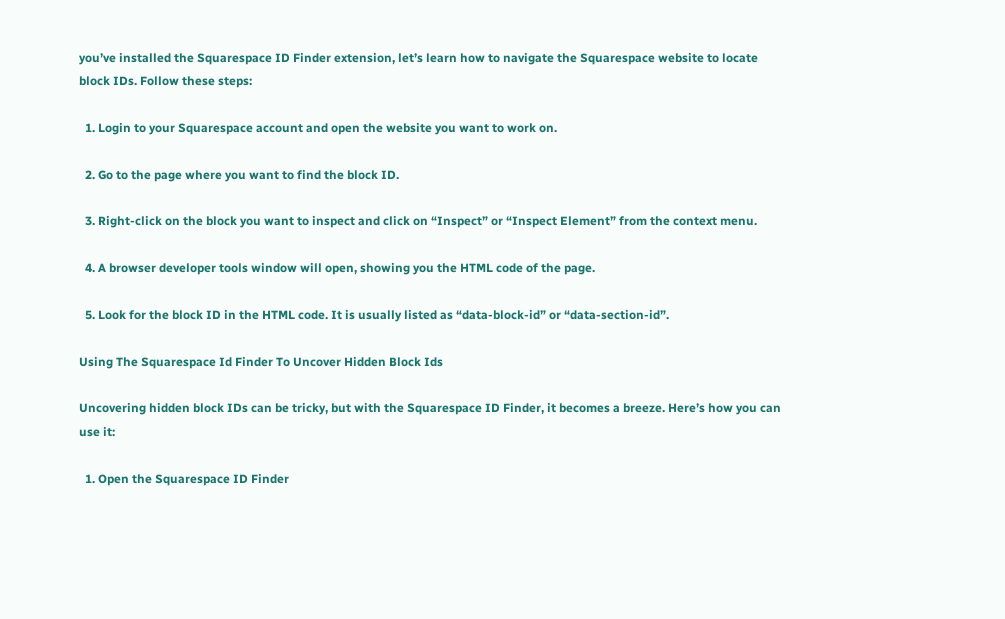you’ve installed the Squarespace ID Finder extension, let’s learn how to navigate the Squarespace website to locate block IDs. Follow these steps:

  1. Login to your Squarespace account and open the website you want to work on.

  2. Go to the page where you want to find the block ID.

  3. Right-click on the block you want to inspect and click on “Inspect” or “Inspect Element” from the context menu.

  4. A browser developer tools window will open, showing you the HTML code of the page.

  5. Look for the block ID in the HTML code. It is usually listed as “data-block-id” or “data-section-id”.

Using The Squarespace Id Finder To Uncover Hidden Block Ids

Uncovering hidden block IDs can be tricky, but with the Squarespace ID Finder, it becomes a breeze. Here’s how you can use it:

  1. Open the Squarespace ID Finder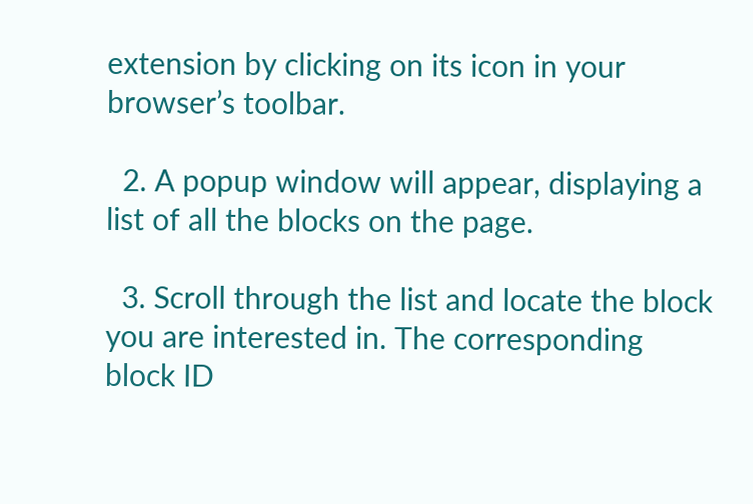extension by clicking on its icon in your browser’s toolbar.

  2. A popup window will appear, displaying a list of all the blocks on the page.

  3. Scroll through the list and locate the block you are interested in. The corresponding block ID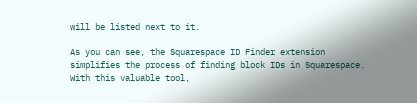will be listed next to it.

As you can see, the Squarespace ID Finder extension simplifies the process of finding block IDs in Squarespace. With this valuable tool,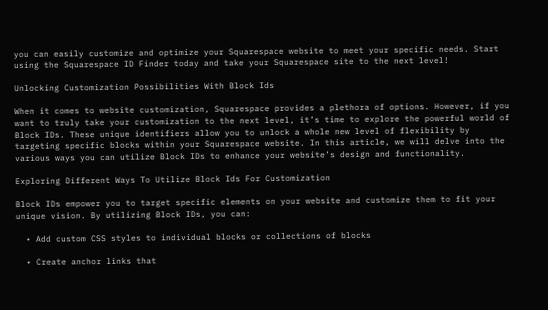you can easily customize and optimize your Squarespace website to meet your specific needs. Start using the Squarespace ID Finder today and take your Squarespace site to the next level!

Unlocking Customization Possibilities With Block Ids

When it comes to website customization, Squarespace provides a plethora of options. However, if you want to truly take your customization to the next level, it’s time to explore the powerful world of Block IDs. These unique identifiers allow you to unlock a whole new level of flexibility by targeting specific blocks within your Squarespace website. In this article, we will delve into the various ways you can utilize Block IDs to enhance your website’s design and functionality.

Exploring Different Ways To Utilize Block Ids For Customization

Block IDs empower you to target specific elements on your website and customize them to fit your unique vision. By utilizing Block IDs, you can:

  • Add custom CSS styles to individual blocks or collections of blocks

  • Create anchor links that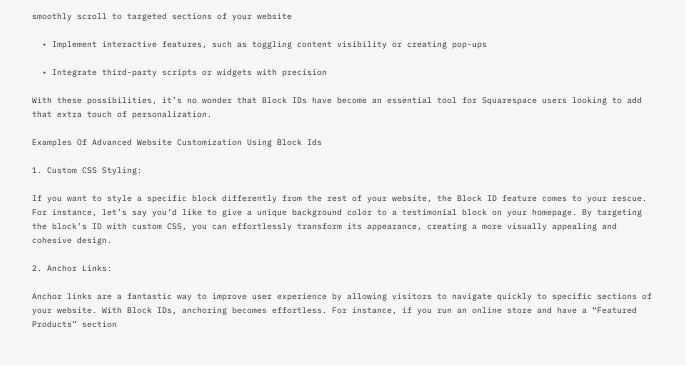smoothly scroll to targeted sections of your website

  • Implement interactive features, such as toggling content visibility or creating pop-ups

  • Integrate third-party scripts or widgets with precision

With these possibilities, it’s no wonder that Block IDs have become an essential tool for Squarespace users looking to add that extra touch of personalization.

Examples Of Advanced Website Customization Using Block Ids

1. Custom CSS Styling:

If you want to style a specific block differently from the rest of your website, the Block ID feature comes to your rescue. For instance, let’s say you’d like to give a unique background color to a testimonial block on your homepage. By targeting the block’s ID with custom CSS, you can effortlessly transform its appearance, creating a more visually appealing and cohesive design.

2. Anchor Links:

Anchor links are a fantastic way to improve user experience by allowing visitors to navigate quickly to specific sections of your website. With Block IDs, anchoring becomes effortless. For instance, if you run an online store and have a “Featured Products” section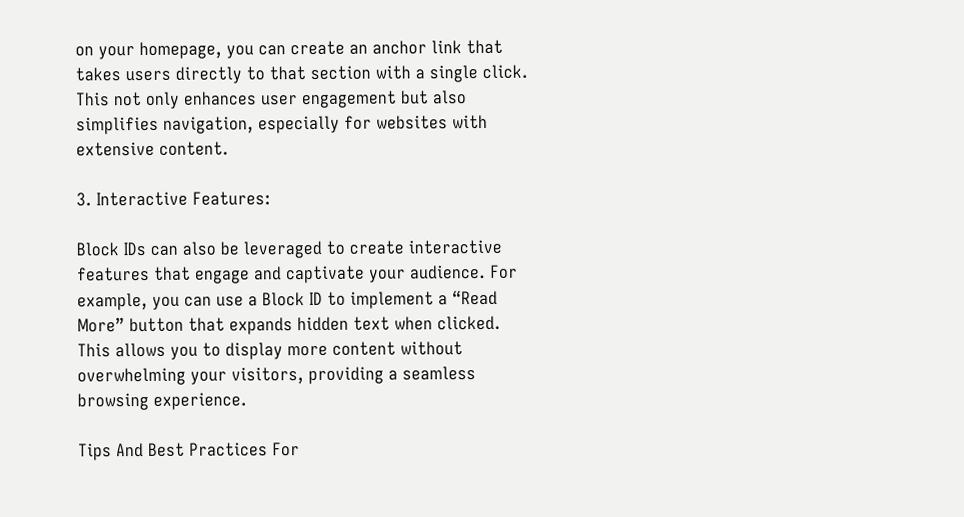on your homepage, you can create an anchor link that takes users directly to that section with a single click. This not only enhances user engagement but also simplifies navigation, especially for websites with extensive content.

3. Interactive Features:

Block IDs can also be leveraged to create interactive features that engage and captivate your audience. For example, you can use a Block ID to implement a “Read More” button that expands hidden text when clicked. This allows you to display more content without overwhelming your visitors, providing a seamless browsing experience.

Tips And Best Practices For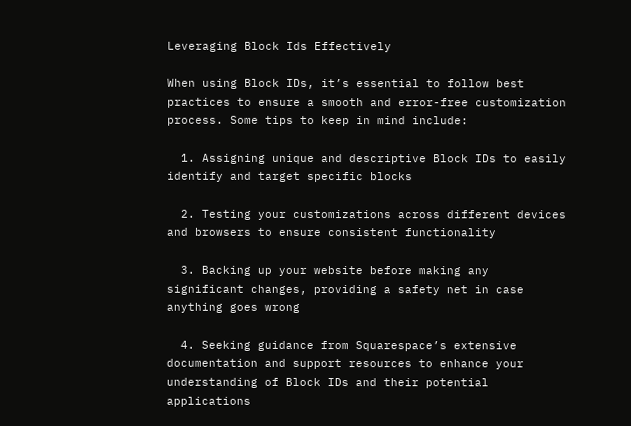Leveraging Block Ids Effectively

When using Block IDs, it’s essential to follow best practices to ensure a smooth and error-free customization process. Some tips to keep in mind include:

  1. Assigning unique and descriptive Block IDs to easily identify and target specific blocks

  2. Testing your customizations across different devices and browsers to ensure consistent functionality

  3. Backing up your website before making any significant changes, providing a safety net in case anything goes wrong

  4. Seeking guidance from Squarespace’s extensive documentation and support resources to enhance your understanding of Block IDs and their potential applications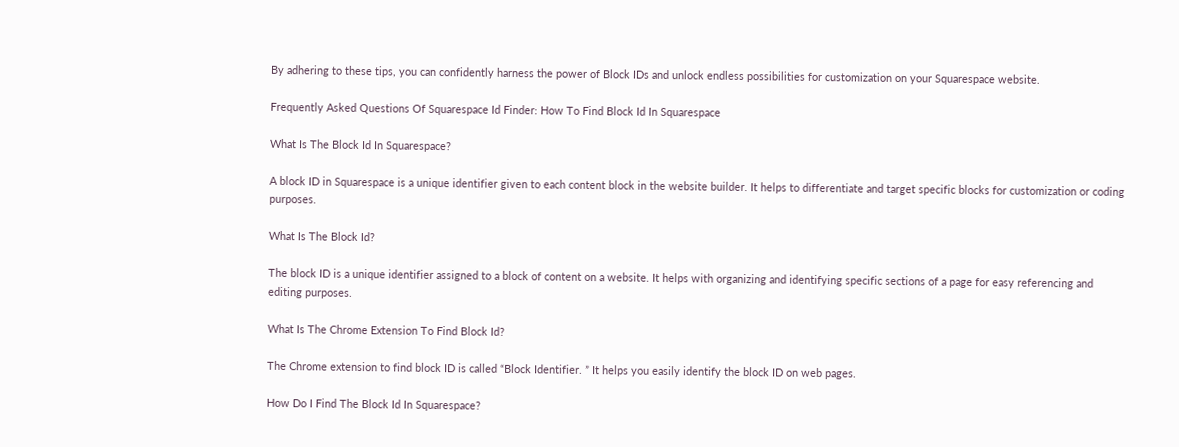By adhering to these tips, you can confidently harness the power of Block IDs and unlock endless possibilities for customization on your Squarespace website.

Frequently Asked Questions Of Squarespace Id Finder: How To Find Block Id In Squarespace

What Is The Block Id In Squarespace?

A block ID in Squarespace is a unique identifier given to each content block in the website builder. It helps to differentiate and target specific blocks for customization or coding purposes.

What Is The Block Id?

The block ID is a unique identifier assigned to a block of content on a website. It helps with organizing and identifying specific sections of a page for easy referencing and editing purposes.

What Is The Chrome Extension To Find Block Id?

The Chrome extension to find block ID is called “Block Identifier. ” It helps you easily identify the block ID on web pages.

How Do I Find The Block Id In Squarespace?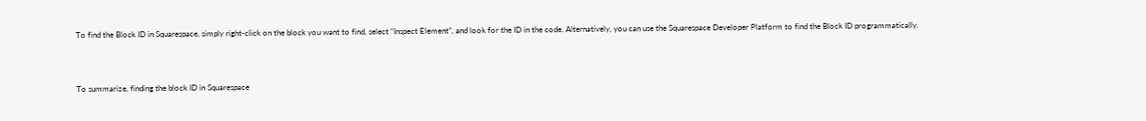To find the Block ID in Squarespace, simply right-click on the block you want to find, select “Inspect Element”, and look for the ID in the code. Alternatively, you can use the Squarespace Developer Platform to find the Block ID programmatically.


To summarize, finding the block ID in Squarespace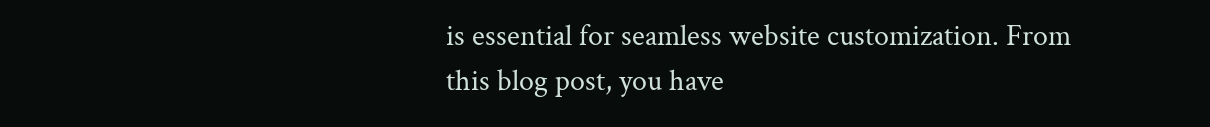is essential for seamless website customization. From this blog post, you have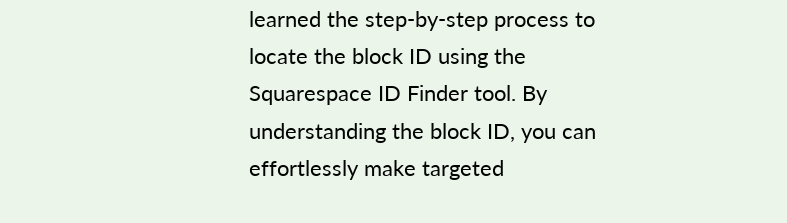learned the step-by-step process to locate the block ID using the Squarespace ID Finder tool. By understanding the block ID, you can effortlessly make targeted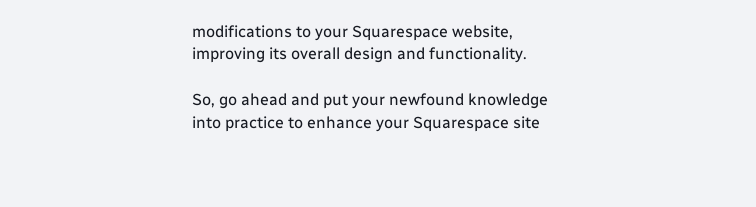modifications to your Squarespace website, improving its overall design and functionality.

So, go ahead and put your newfound knowledge into practice to enhance your Squarespace site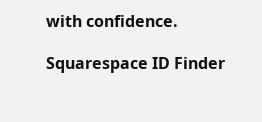with confidence.

Squarespace ID Finder